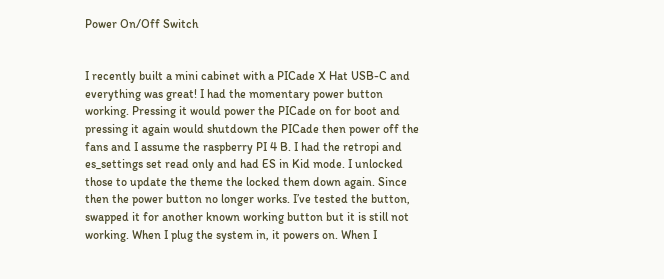Power On/Off Switch


I recently built a mini cabinet with a PICade X Hat USB-C and everything was great! I had the momentary power button working. Pressing it would power the PICade on for boot and pressing it again would shutdown the PICade then power off the fans and I assume the raspberry PI 4 B. I had the retropi and es_settings set read only and had ES in Kid mode. I unlocked those to update the theme the locked them down again. Since then the power button no longer works. I’ve tested the button, swapped it for another known working button but it is still not working. When I plug the system in, it powers on. When I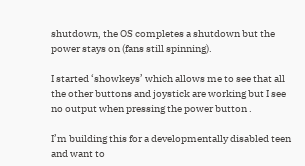shutdown, the OS completes a shutdown but the power stays on (fans still spinning).

I started ‘showkeys’ which allows me to see that all the other buttons and joystick are working but I see no output when pressing the power button .

I’m building this for a developmentally disabled teen and want to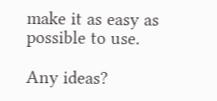make it as easy as possible to use.

Any ideas?